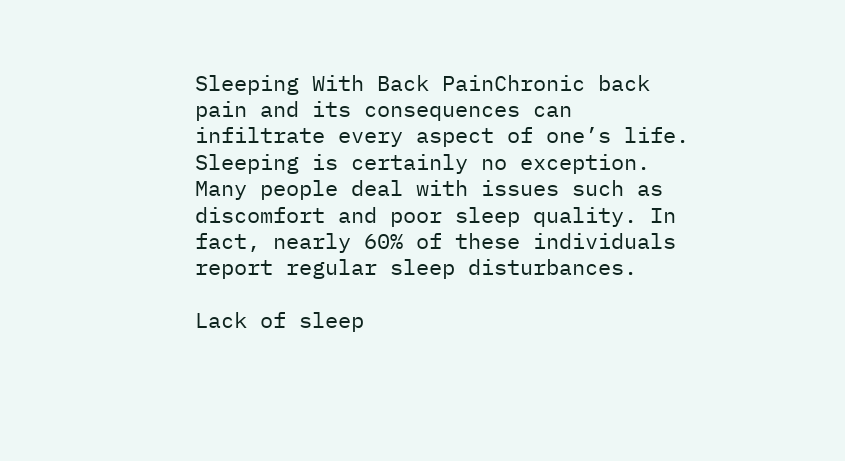Sleeping With Back PainChronic back pain and its consequences can infiltrate every aspect of one’s life. Sleeping is certainly no exception. Many people deal with issues such as discomfort and poor sleep quality. In fact, nearly 60% of these individuals report regular sleep disturbances.

Lack of sleep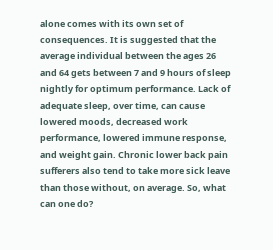alone comes with its own set of consequences. It is suggested that the average individual between the ages 26 and 64 gets between 7 and 9 hours of sleep nightly for optimum performance. Lack of adequate sleep, over time, can cause lowered moods, decreased work performance, lowered immune response, and weight gain. Chronic lower back pain sufferers also tend to take more sick leave than those without, on average. So, what can one do?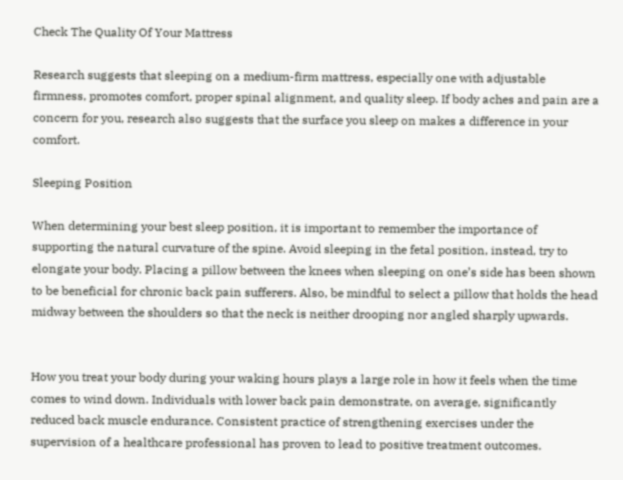Check The Quality Of Your Mattress

Research suggests that sleeping on a medium-firm mattress, especially one with adjustable firmness, promotes comfort, proper spinal alignment, and quality sleep. If body aches and pain are a concern for you, research also suggests that the surface you sleep on makes a difference in your comfort.

Sleeping Position

When determining your best sleep position, it is important to remember the importance of supporting the natural curvature of the spine. Avoid sleeping in the fetal position, instead, try to elongate your body. Placing a pillow between the knees when sleeping on one’s side has been shown to be beneficial for chronic back pain sufferers. Also, be mindful to select a pillow that holds the head midway between the shoulders so that the neck is neither drooping nor angled sharply upwards.


How you treat your body during your waking hours plays a large role in how it feels when the time comes to wind down. Individuals with lower back pain demonstrate, on average, significantly reduced back muscle endurance. Consistent practice of strengthening exercises under the supervision of a healthcare professional has proven to lead to positive treatment outcomes.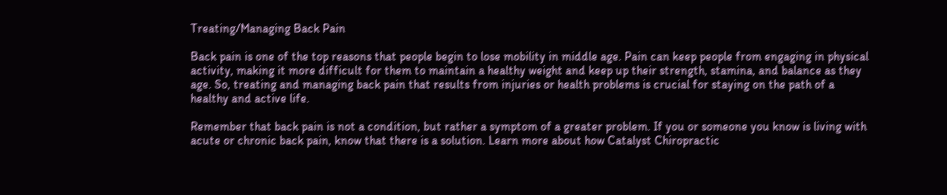Treating/Managing Back Pain

Back pain is one of the top reasons that people begin to lose mobility in middle age. Pain can keep people from engaging in physical activity, making it more difficult for them to maintain a healthy weight and keep up their strength, stamina, and balance as they age. So, treating and managing back pain that results from injuries or health problems is crucial for staying on the path of a healthy and active life.

Remember that back pain is not a condition, but rather a symptom of a greater problem. If you or someone you know is living with acute or chronic back pain, know that there is a solution. Learn more about how Catalyst Chiropractic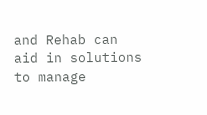and Rehab can aid in solutions to manage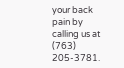your back pain by calling us at (763) 205-3781.